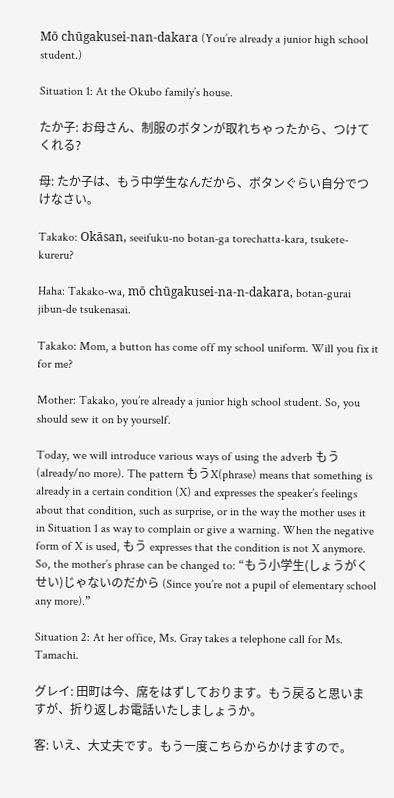Mō chūgakusei-nan-dakara (You’re already a junior high school student.)

Situation 1: At the Okubo family’s house.

たか子: お母さん、制服のボタンが取れちゃったから、つけてくれる?

母: たか子は、もう中学生なんだから、ボタンぐらい自分でつけなさい。

Takako: Okāsan, seeifuku-no botan-ga torechatta-kara, tsukete-kureru?

Haha: Takako-wa, mō chūgakusei-na-n-dakara, botan-gurai jibun-de tsukenasai.

Takako: Mom, a button has come off my school uniform. Will you fix it for me?

Mother: Takako, you’re already a junior high school student. So, you should sew it on by yourself.

Today, we will introduce various ways of using the adverb もう (already/no more). The pattern もうX(phrase) means that something is already in a certain condition (X) and expresses the speaker’s feelings about that condition, such as surprise, or in the way the mother uses it in Situation 1 as way to complain or give a warning. When the negative form of X is used, もう expresses that the condition is not X anymore. So, the mother’s phrase can be changed to: “もう小学生(しょうがくせい)じゃないのだから (Since you’re not a pupil of elementary school any more).”

Situation 2: At her office, Ms. Gray takes a telephone call for Ms. Tamachi.

グレイ: 田町は今、席をはずしております。もう戻ると思いますが、折り返しお電話いたしましょうか。

客: いえ、大丈夫です。もう一度こちらからかけますので。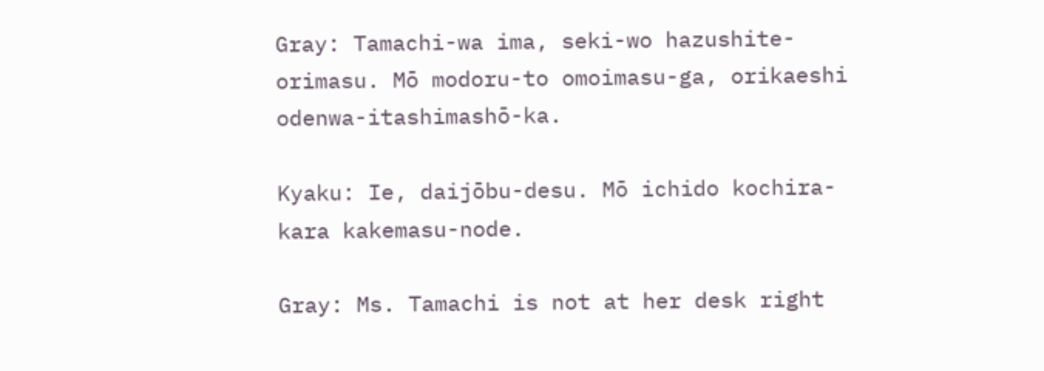Gray: Tamachi-wa ima, seki-wo hazushite-orimasu. Mō modoru-to omoimasu-ga, orikaeshi odenwa-itashimashō-ka.

Kyaku: Ie, daijōbu-desu. Mō ichido kochira-kara kakemasu-node.

Gray: Ms. Tamachi is not at her desk right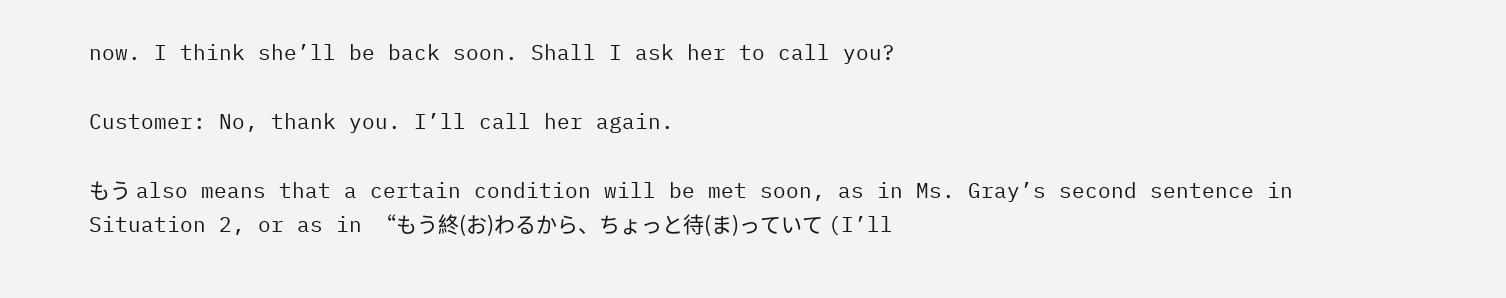now. I think she’ll be back soon. Shall I ask her to call you?

Customer: No, thank you. I’ll call her again.

もう also means that a certain condition will be met soon, as in Ms. Gray’s second sentence in Situation 2, or as in “もう終(お)わるから、ちょっと待(ま)っていて (I’ll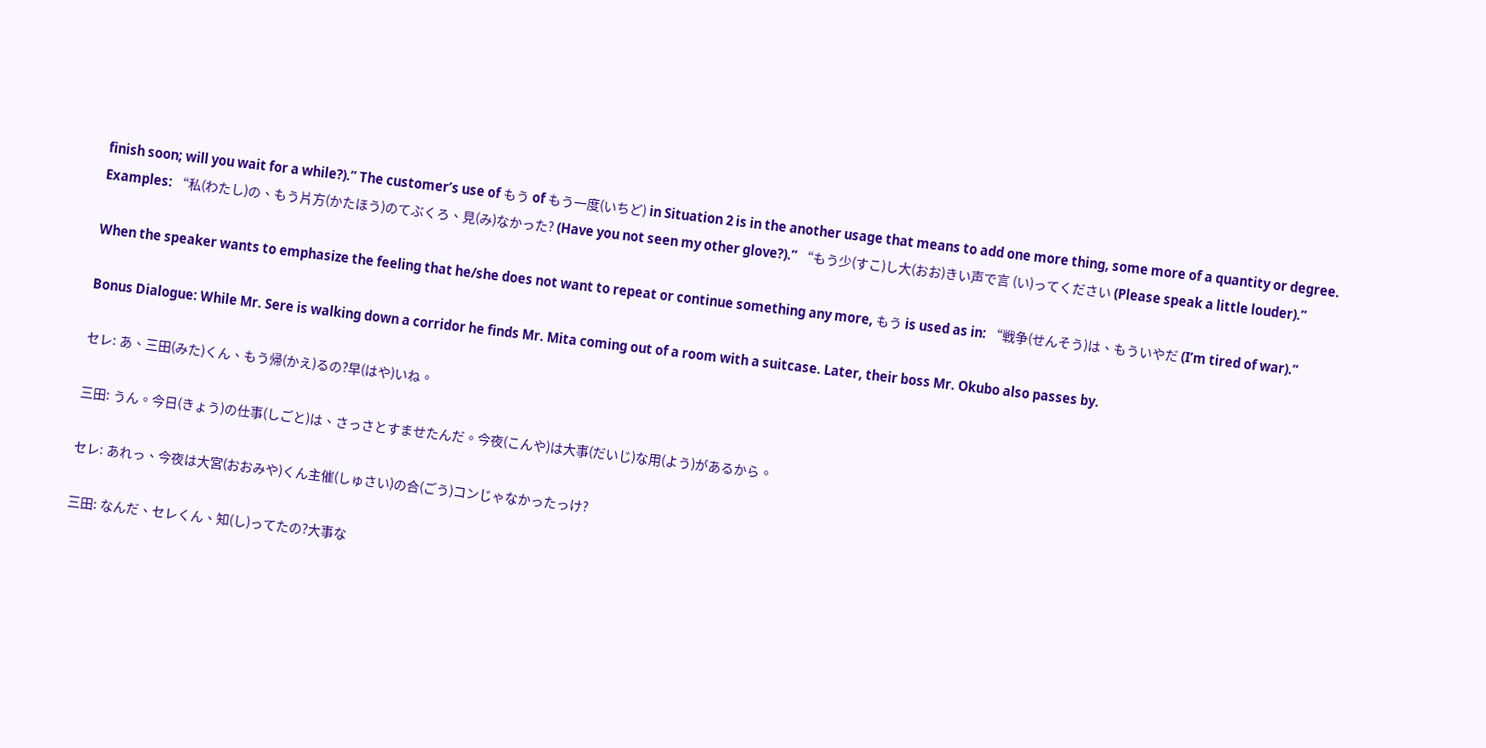finish soon; will you wait for a while?).” The customer’s use of もう of もう一度(いちど) in Situation 2 is in the another usage that means to add one more thing, some more of a quantity or degree. Examples: “私(わたし)の、もう片方(かたほう)のてぶくろ、見(み)なかった? (Have you not seen my other glove?).” “もう少(すこ)し大(おお)きい声で言 (い)ってください (Please speak a little louder).”

When the speaker wants to emphasize the feeling that he/she does not want to repeat or continue something any more, もう is used as in: “戦争(せんそう)は、もういやだ (I’m tired of war).”

Bonus Dialogue: While Mr. Sere is walking down a corridor he finds Mr. Mita coming out of a room with a suitcase. Later, their boss Mr. Okubo also passes by.

セレ: あ、三田(みた)くん、もう帰(かえ)るの?早(はや)いね。

三田: うん。今日(きょう)の仕事(しごと)は、さっさとすませたんだ。今夜(こんや)は大事(だいじ)な用(よう)があるから。

セレ: あれっ、今夜は大宮(おおみや)くん主催(しゅさい)の合(ごう)コンじゃなかったっけ?

三田: なんだ、セレくん、知(し)ってたの?大事な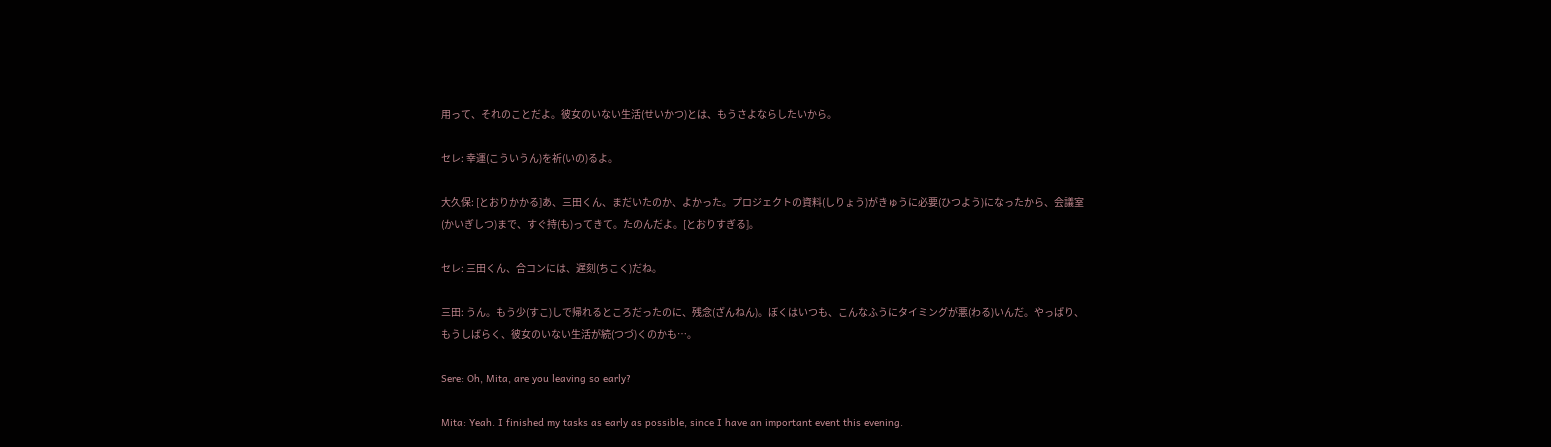用って、それのことだよ。彼女のいない生活(せいかつ)とは、もうさよならしたいから。

セレ: 幸運(こういうん)を祈(いの)るよ。

大久保: [とおりかかる]あ、三田くん、まだいたのか、よかった。プロジェクトの資料(しりょう)がきゅうに必要(ひつよう)になったから、会議室(かいぎしつ)まで、すぐ持(も)ってきて。たのんだよ。[とおりすぎる]。

セレ: 三田くん、合コンには、遅刻(ちこく)だね。

三田: うん。もう少(すこ)しで帰れるところだったのに、残念(ざんねん)。ぼくはいつも、こんなふうにタイミングが悪(わる)いんだ。やっぱり、もうしばらく、彼女のいない生活が続(つづ)くのかも…。

Sere: Oh, Mita, are you leaving so early?

Mita: Yeah. I finished my tasks as early as possible, since I have an important event this evening.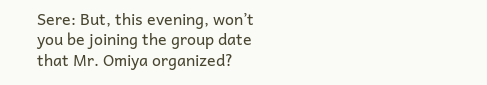Sere: But, this evening, won’t you be joining the group date that Mr. Omiya organized?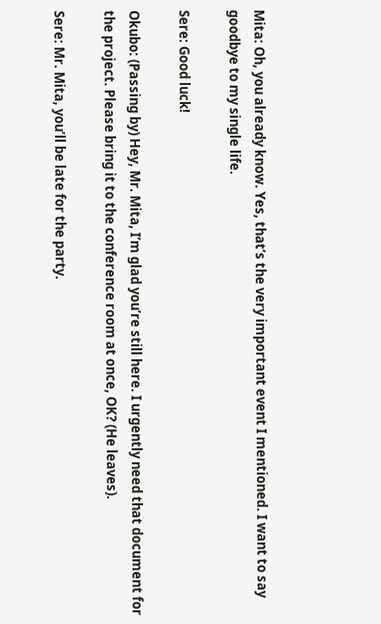Mita: Oh, you already know. Yes, that’s the very important event I mentioned. I want to say goodbye to my single life.

Sere: Good luck!

Okubo: (Passing by) Hey, Mr. Mita, I’m glad you’re still here. I urgently need that document for the project. Please bring it to the conference room at once, OK? (He leaves).

Sere: Mr. Mita, you’ll be late for the party.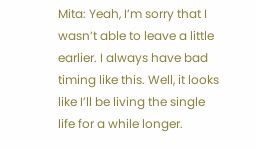Mita: Yeah, I’m sorry that I wasn’t able to leave a little earlier. I always have bad timing like this. Well, it looks like I’ll be living the single life for a while longer.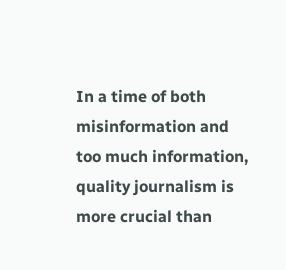In a time of both misinformation and too much information, quality journalism is more crucial than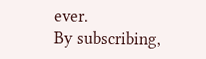ever.
By subscribing,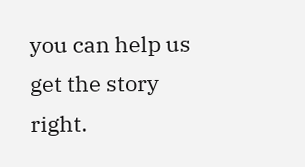you can help us get the story right.